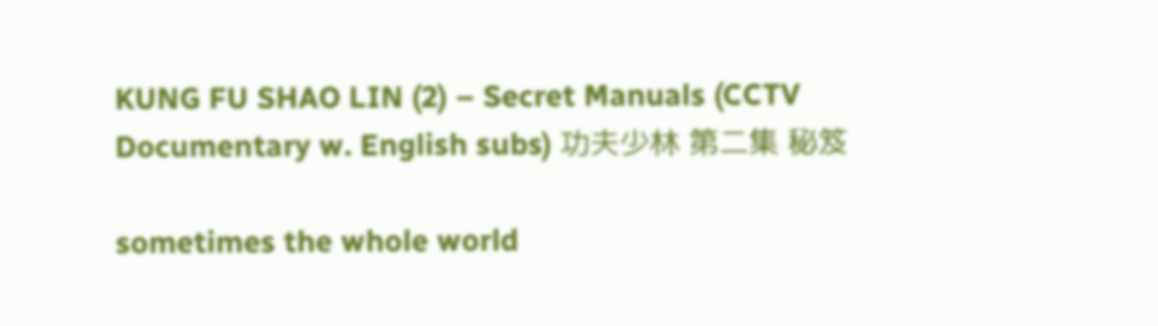KUNG FU SHAO LIN (2) – Secret Manuals (CCTV Documentary w. English subs) 功夫少林 第二集 秘笈

sometimes the whole world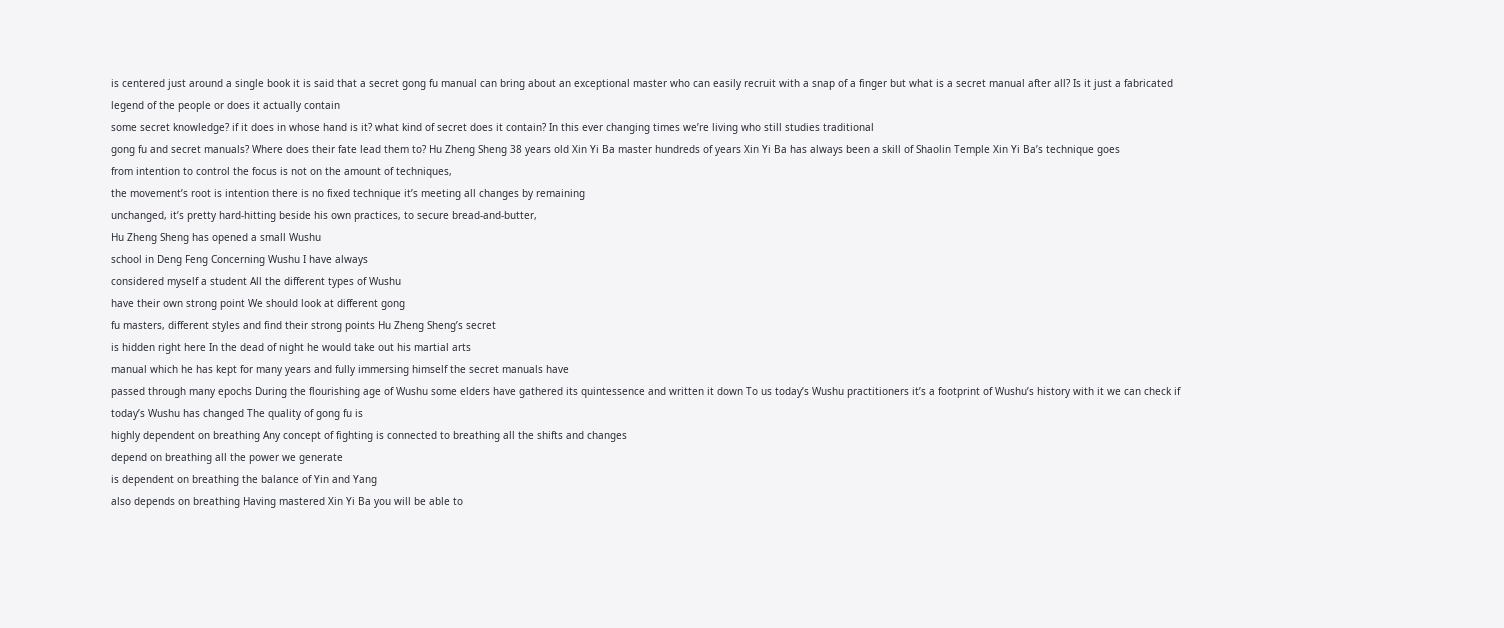is centered just around a single book it is said that a secret gong fu manual can bring about an exceptional master who can easily recruit with a snap of a finger but what is a secret manual after all? Is it just a fabricated
legend of the people or does it actually contain
some secret knowledge? if it does in whose hand is it? what kind of secret does it contain? In this ever changing times we’re living who still studies traditional
gong fu and secret manuals? Where does their fate lead them to? Hu Zheng Sheng 38 years old Xin Yi Ba master hundreds of years Xin Yi Ba has always been a skill of Shaolin Temple Xin Yi Ba’s technique goes
from intention to control the focus is not on the amount of techniques,
the movement’s root is intention there is no fixed technique it’s meeting all changes by remaining
unchanged, it’s pretty hard-hitting beside his own practices, to secure bread-and-butter,
Hu Zheng Sheng has opened a small Wushu
school in Deng Feng Concerning Wushu I have always
considered myself a student All the different types of Wushu
have their own strong point We should look at different gong
fu masters, different styles and find their strong points Hu Zheng Sheng’s secret
is hidden right here In the dead of night he would take out his martial arts
manual which he has kept for many years and fully immersing himself the secret manuals have
passed through many epochs During the flourishing age of Wushu some elders have gathered its quintessence and written it down To us today’s Wushu practitioners it’s a footprint of Wushu’s history with it we can check if
today’s Wushu has changed The quality of gong fu is
highly dependent on breathing Any concept of fighting is connected to breathing all the shifts and changes
depend on breathing all the power we generate
is dependent on breathing the balance of Yin and Yang
also depends on breathing Having mastered Xin Yi Ba you will be able to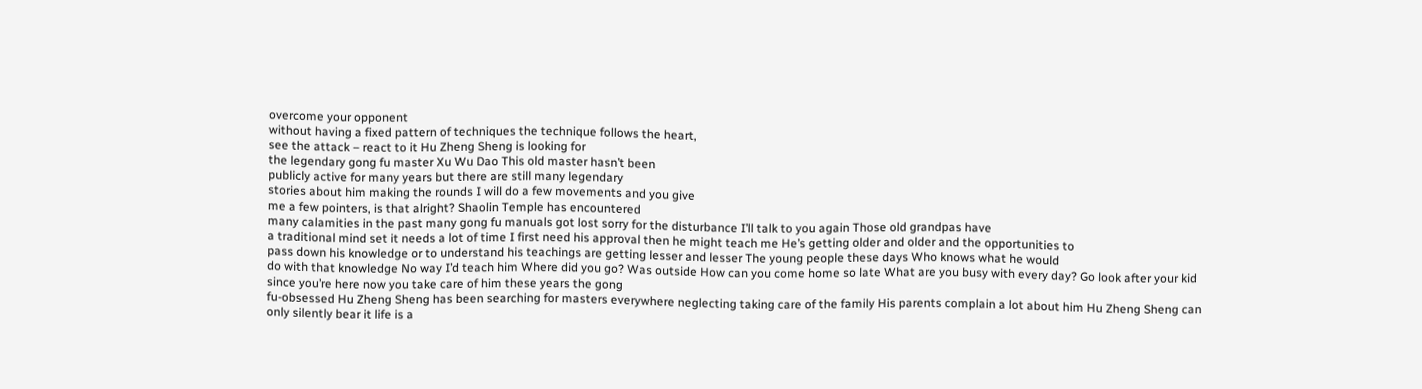overcome your opponent
without having a fixed pattern of techniques the technique follows the heart,
see the attack – react to it Hu Zheng Sheng is looking for
the legendary gong fu master Xu Wu Dao This old master hasn’t been
publicly active for many years but there are still many legendary
stories about him making the rounds I will do a few movements and you give
me a few pointers, is that alright? Shaolin Temple has encountered
many calamities in the past many gong fu manuals got lost sorry for the disturbance I’ll talk to you again Those old grandpas have
a traditional mind set it needs a lot of time I first need his approval then he might teach me He’s getting older and older and the opportunities to
pass down his knowledge or to understand his teachings are getting lesser and lesser The young people these days Who knows what he would
do with that knowledge No way I’d teach him Where did you go? Was outside How can you come home so late What are you busy with every day? Go look after your kid since you’re here now you take care of him these years the gong
fu-obsessed Hu Zheng Sheng has been searching for masters everywhere neglecting taking care of the family His parents complain a lot about him Hu Zheng Sheng can only silently bear it life is a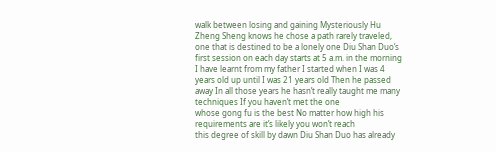walk between losing and gaining Mysteriously Hu Zheng Sheng knows he chose a path rarely traveled, one that is destined to be a lonely one Diu Shan Duo’s first session on each day starts at 5 a.m. in the morning I have learnt from my father I started when I was 4 years old up until I was 21 years old Then he passed away In all those years he hasn’t really taught me many techniques If you haven’t met the one
whose gong fu is the best No matter how high his requirements are it’s likely you won’t reach
this degree of skill by dawn Diu Shan Duo has already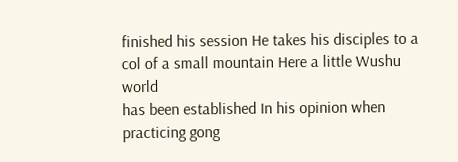finished his session He takes his disciples to a col of a small mountain Here a little Wushu world
has been established In his opinion when practicing gong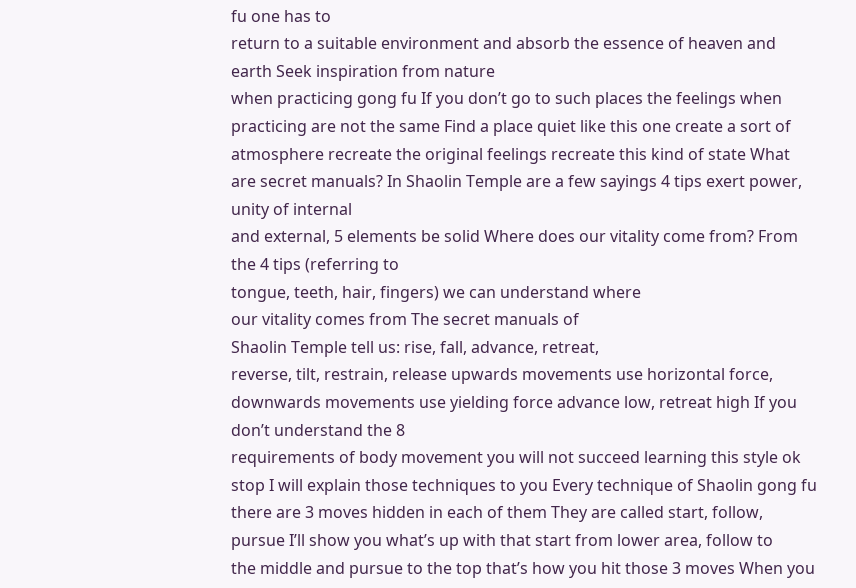fu one has to
return to a suitable environment and absorb the essence of heaven and earth Seek inspiration from nature
when practicing gong fu If you don’t go to such places the feelings when
practicing are not the same Find a place quiet like this one create a sort of atmosphere recreate the original feelings recreate this kind of state What are secret manuals? In Shaolin Temple are a few sayings 4 tips exert power, unity of internal
and external, 5 elements be solid Where does our vitality come from? From the 4 tips (referring to
tongue, teeth, hair, fingers) we can understand where
our vitality comes from The secret manuals of
Shaolin Temple tell us: rise, fall, advance, retreat,
reverse, tilt, restrain, release upwards movements use horizontal force,
downwards movements use yielding force advance low, retreat high If you don’t understand the 8
requirements of body movement you will not succeed learning this style ok stop I will explain those techniques to you Every technique of Shaolin gong fu there are 3 moves hidden in each of them They are called start, follow, pursue I’ll show you what’s up with that start from lower area, follow to
the middle and pursue to the top that’s how you hit those 3 moves When you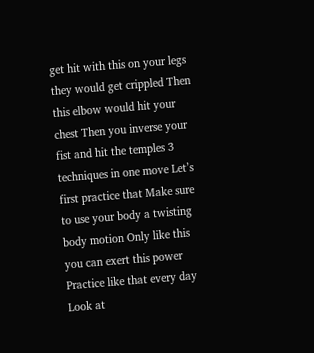get hit with this on your legs they would get crippled Then this elbow would hit your chest Then you inverse your fist and hit the temples 3 techniques in one move Let’s first practice that Make sure to use your body a twisting body motion Only like this you can exert this power Practice like that every day Look at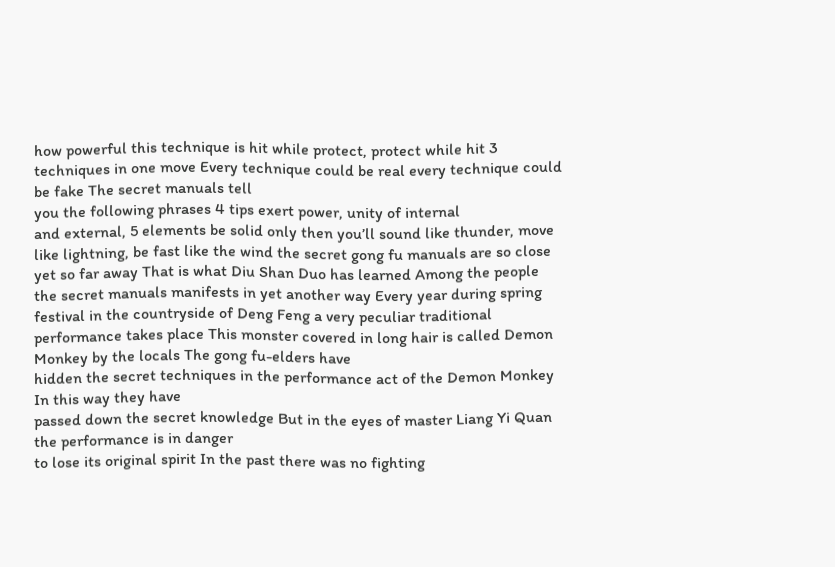how powerful this technique is hit while protect, protect while hit 3 techniques in one move Every technique could be real every technique could be fake The secret manuals tell
you the following phrases 4 tips exert power, unity of internal
and external, 5 elements be solid only then you’ll sound like thunder, move
like lightning, be fast like the wind the secret gong fu manuals are so close yet so far away That is what Diu Shan Duo has learned Among the people the secret manuals manifests in yet another way Every year during spring festival in the countryside of Deng Feng a very peculiar traditional
performance takes place This monster covered in long hair is called Demon Monkey by the locals The gong fu-elders have
hidden the secret techniques in the performance act of the Demon Monkey In this way they have
passed down the secret knowledge But in the eyes of master Liang Yi Quan the performance is in danger
to lose its original spirit In the past there was no fighting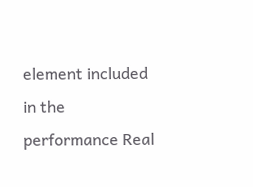element included in the performance Real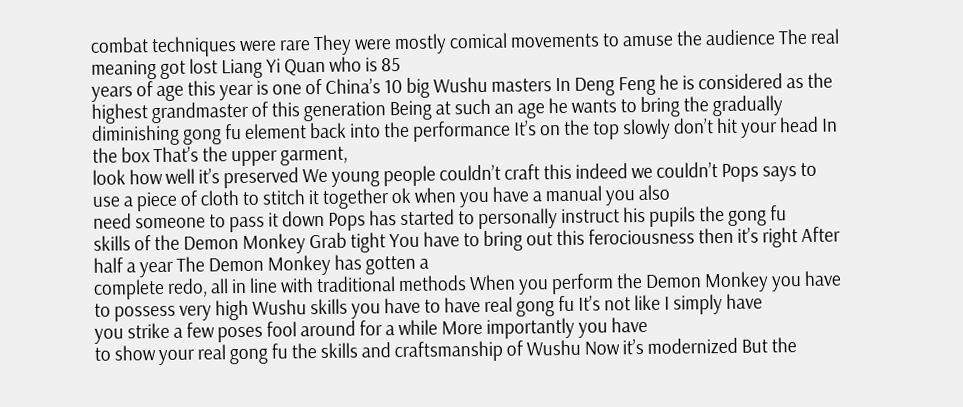combat techniques were rare They were mostly comical movements to amuse the audience The real meaning got lost Liang Yi Quan who is 85
years of age this year is one of China’s 10 big Wushu masters In Deng Feng he is considered as the
highest grandmaster of this generation Being at such an age he wants to bring the gradually
diminishing gong fu element back into the performance It’s on the top slowly don’t hit your head In the box That’s the upper garment,
look how well it’s preserved We young people couldn’t craft this indeed we couldn’t Pops says to use a piece of cloth to stitch it together ok when you have a manual you also
need someone to pass it down Pops has started to personally instruct his pupils the gong fu
skills of the Demon Monkey Grab tight You have to bring out this ferociousness then it’s right After half a year The Demon Monkey has gotten a
complete redo, all in line with traditional methods When you perform the Demon Monkey you have to possess very high Wushu skills you have to have real gong fu It’s not like I simply have
you strike a few poses fool around for a while More importantly you have
to show your real gong fu the skills and craftsmanship of Wushu Now it’s modernized But the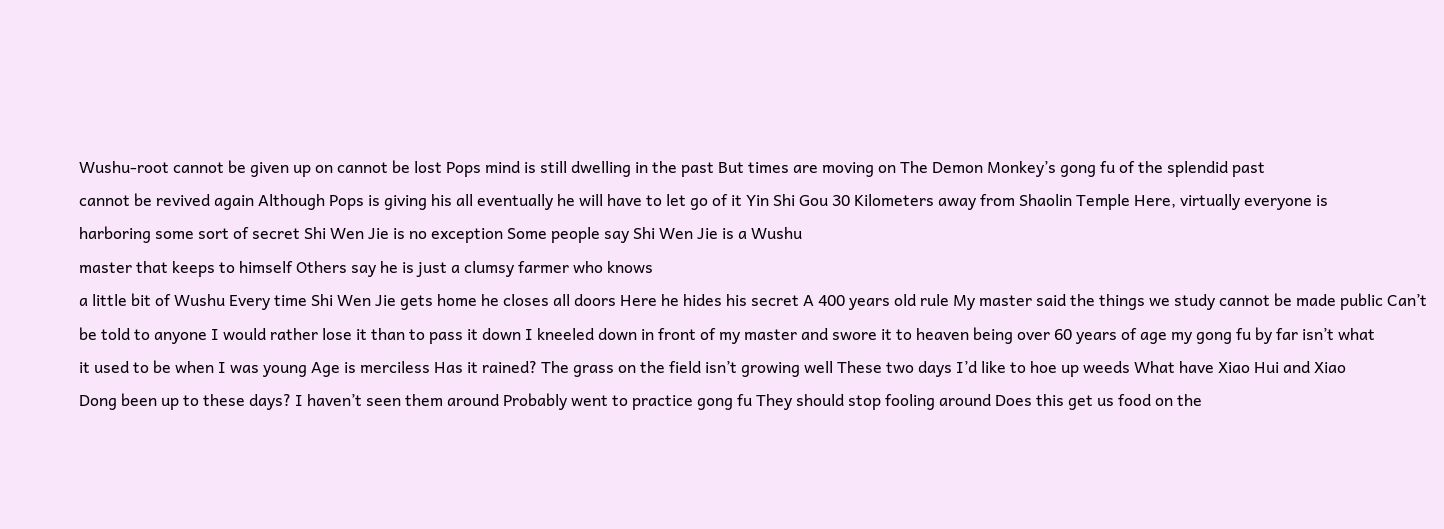Wushu-root cannot be given up on cannot be lost Pops mind is still dwelling in the past But times are moving on The Demon Monkey’s gong fu of the splendid past
cannot be revived again Although Pops is giving his all eventually he will have to let go of it Yin Shi Gou 30 Kilometers away from Shaolin Temple Here, virtually everyone is
harboring some sort of secret Shi Wen Jie is no exception Some people say Shi Wen Jie is a Wushu
master that keeps to himself Others say he is just a clumsy farmer who knows
a little bit of Wushu Every time Shi Wen Jie gets home he closes all doors Here he hides his secret A 400 years old rule My master said the things we study cannot be made public Can’t be told to anyone I would rather lose it than to pass it down I kneeled down in front of my master and swore it to heaven being over 60 years of age my gong fu by far isn’t what
it used to be when I was young Age is merciless Has it rained? The grass on the field isn’t growing well These two days I’d like to hoe up weeds What have Xiao Hui and Xiao
Dong been up to these days? I haven’t seen them around Probably went to practice gong fu They should stop fooling around Does this get us food on the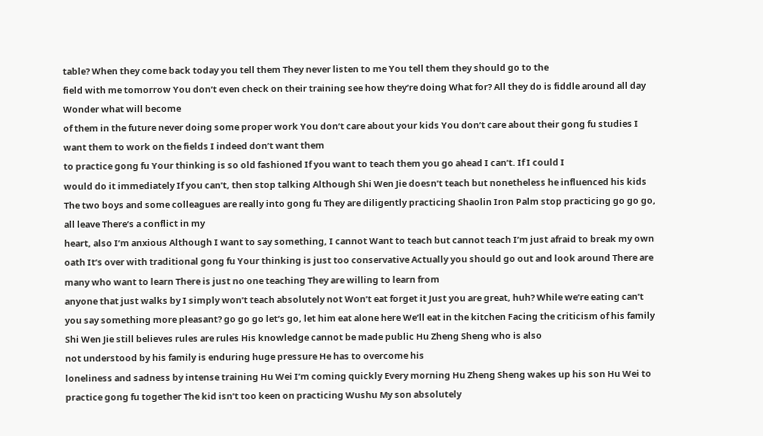table? When they come back today you tell them They never listen to me You tell them they should go to the
field with me tomorrow You don’t even check on their training see how they’re doing What for? All they do is fiddle around all day Wonder what will become
of them in the future never doing some proper work You don’t care about your kids You don’t care about their gong fu studies I want them to work on the fields I indeed don’t want them
to practice gong fu Your thinking is so old fashioned If you want to teach them you go ahead I can’t. If I could I
would do it immediately If you can’t, then stop talking Although Shi Wen Jie doesn’t teach but nonetheless he influenced his kids The two boys and some colleagues are really into gong fu They are diligently practicing Shaolin Iron Palm stop practicing go go go, all leave There’s a conflict in my
heart, also I’m anxious Although I want to say something, I cannot Want to teach but cannot teach I’m just afraid to break my own oath It’s over with traditional gong fu Your thinking is just too conservative Actually you should go out and look around There are many who want to learn There is just no one teaching They are willing to learn from
anyone that just walks by I simply won’t teach absolutely not Won’t eat forget it Just you are great, huh? While we’re eating can’t you say something more pleasant? go go go let’s go, let him eat alone here We’ll eat in the kitchen Facing the criticism of his family Shi Wen Jie still believes rules are rules His knowledge cannot be made public Hu Zheng Sheng who is also
not understood by his family is enduring huge pressure He has to overcome his
loneliness and sadness by intense training Hu Wei I’m coming quickly Every morning Hu Zheng Sheng wakes up his son Hu Wei to practice gong fu together The kid isn’t too keen on practicing Wushu My son absolutely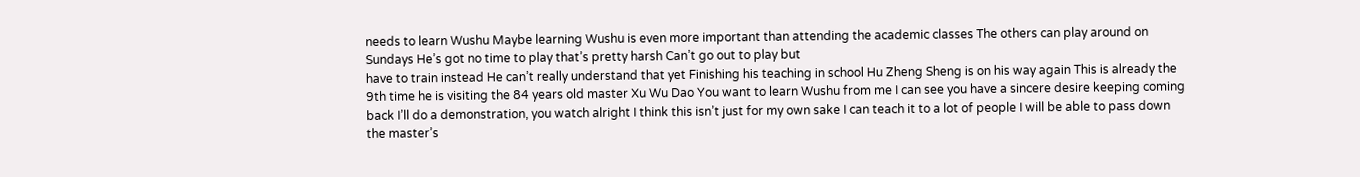needs to learn Wushu Maybe learning Wushu is even more important than attending the academic classes The others can play around on Sundays He’s got no time to play that’s pretty harsh Can’t go out to play but
have to train instead He can’t really understand that yet Finishing his teaching in school Hu Zheng Sheng is on his way again This is already the 9th time he is visiting the 84 years old master Xu Wu Dao You want to learn Wushu from me I can see you have a sincere desire keeping coming back I’ll do a demonstration, you watch alright I think this isn’t just for my own sake I can teach it to a lot of people I will be able to pass down the master’s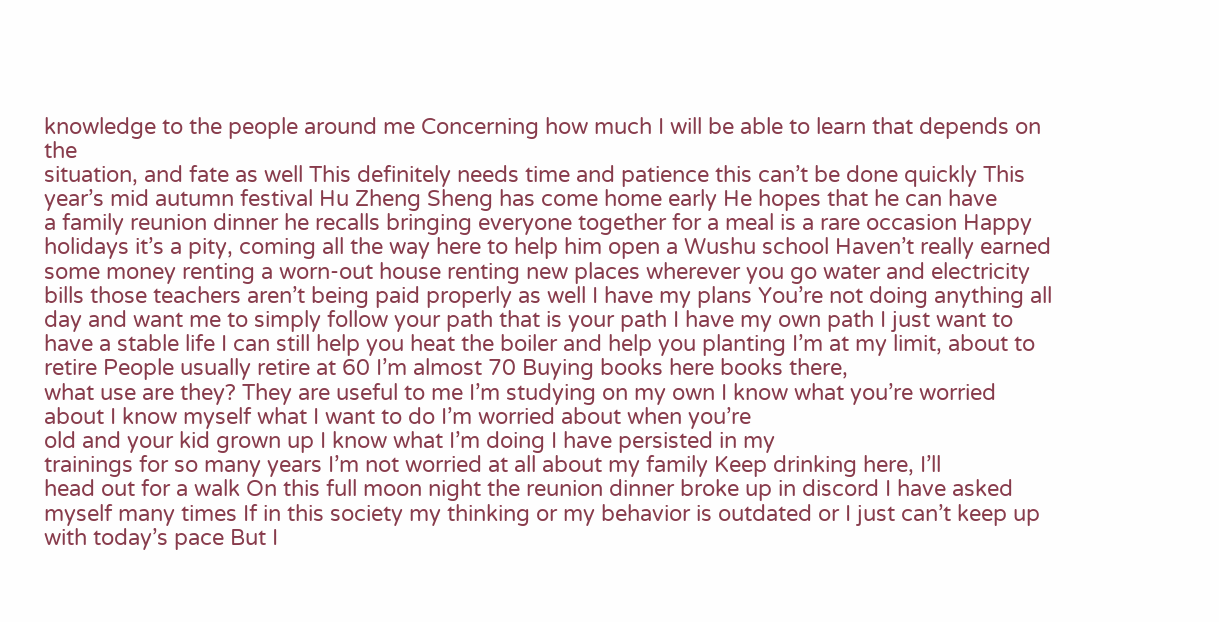knowledge to the people around me Concerning how much I will be able to learn that depends on the
situation, and fate as well This definitely needs time and patience this can’t be done quickly This year’s mid autumn festival Hu Zheng Sheng has come home early He hopes that he can have
a family reunion dinner he recalls bringing everyone together for a meal is a rare occasion Happy holidays it’s a pity, coming all the way here to help him open a Wushu school Haven’t really earned some money renting a worn-out house renting new places wherever you go water and electricity bills those teachers aren’t being paid properly as well I have my plans You’re not doing anything all day and want me to simply follow your path that is your path I have my own path I just want to have a stable life I can still help you heat the boiler and help you planting I’m at my limit, about to retire People usually retire at 60 I’m almost 70 Buying books here books there,
what use are they? They are useful to me I’m studying on my own I know what you’re worried about I know myself what I want to do I’m worried about when you’re
old and your kid grown up I know what I’m doing I have persisted in my
trainings for so many years I’m not worried at all about my family Keep drinking here, I’ll
head out for a walk On this full moon night the reunion dinner broke up in discord I have asked myself many times If in this society my thinking or my behavior is outdated or I just can’t keep up with today’s pace But I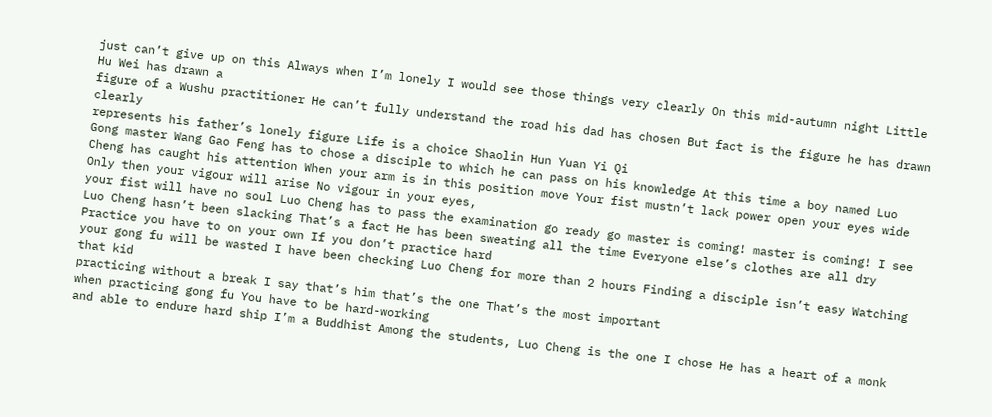just can’t give up on this Always when I’m lonely I would see those things very clearly On this mid-autumn night Little Hu Wei has drawn a
figure of a Wushu practitioner He can’t fully understand the road his dad has chosen But fact is the figure he has drawn clearly
represents his father’s lonely figure Life is a choice Shaolin Hun Yuan Yi Qi
Gong master Wang Gao Feng has to chose a disciple to which he can pass on his knowledge At this time a boy named Luo Cheng has caught his attention When your arm is in this position move Your fist mustn’t lack power open your eyes wide Only then your vigour will arise No vigour in your eyes,
your fist will have no soul Luo Cheng has to pass the examination go ready go master is coming! master is coming! I see Luo Cheng hasn’t been slacking That’s a fact He has been sweating all the time Everyone else’s clothes are all dry Practice you have to on your own If you don’t practice hard
your gong fu will be wasted I have been checking Luo Cheng for more than 2 hours Finding a disciple isn’t easy Watching that kid
practicing without a break I say that’s him that’s the one That’s the most important
when practicing gong fu You have to be hard-working
and able to endure hard ship I’m a Buddhist Among the students, Luo Cheng is the one I chose He has a heart of a monk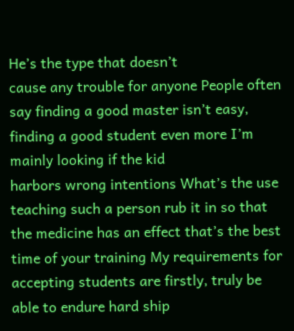He’s the type that doesn’t
cause any trouble for anyone People often say finding a good master isn’t easy,
finding a good student even more I’m mainly looking if the kid
harbors wrong intentions What’s the use teaching such a person rub it in so that the medicine has an effect that’s the best time of your training My requirements for accepting students are firstly, truly be able to endure hard ship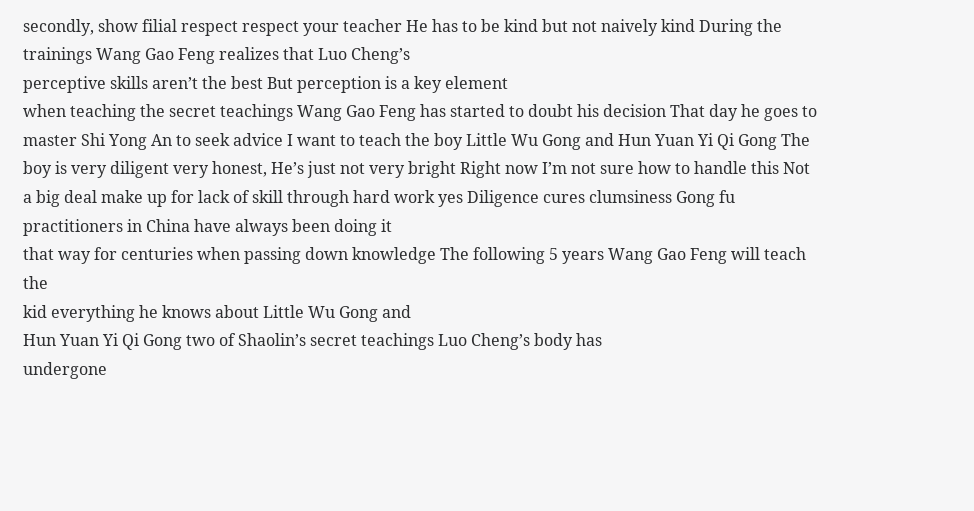secondly, show filial respect respect your teacher He has to be kind but not naively kind During the trainings Wang Gao Feng realizes that Luo Cheng’s
perceptive skills aren’t the best But perception is a key element
when teaching the secret teachings Wang Gao Feng has started to doubt his decision That day he goes to master Shi Yong An to seek advice I want to teach the boy Little Wu Gong and Hun Yuan Yi Qi Gong The boy is very diligent very honest, He’s just not very bright Right now I’m not sure how to handle this Not a big deal make up for lack of skill through hard work yes Diligence cures clumsiness Gong fu practitioners in China have always been doing it
that way for centuries when passing down knowledge The following 5 years Wang Gao Feng will teach the
kid everything he knows about Little Wu Gong and
Hun Yuan Yi Qi Gong two of Shaolin’s secret teachings Luo Cheng’s body has
undergone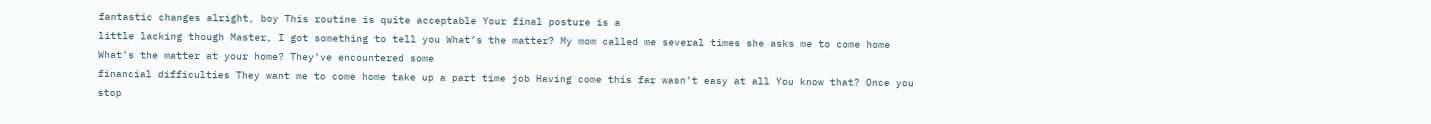fantastic changes alright, boy This routine is quite acceptable Your final posture is a
little lacking though Master, I got something to tell you What’s the matter? My mom called me several times she asks me to come home What’s the matter at your home? They’ve encountered some
financial difficulties They want me to come home take up a part time job Having come this far wasn’t easy at all You know that? Once you stop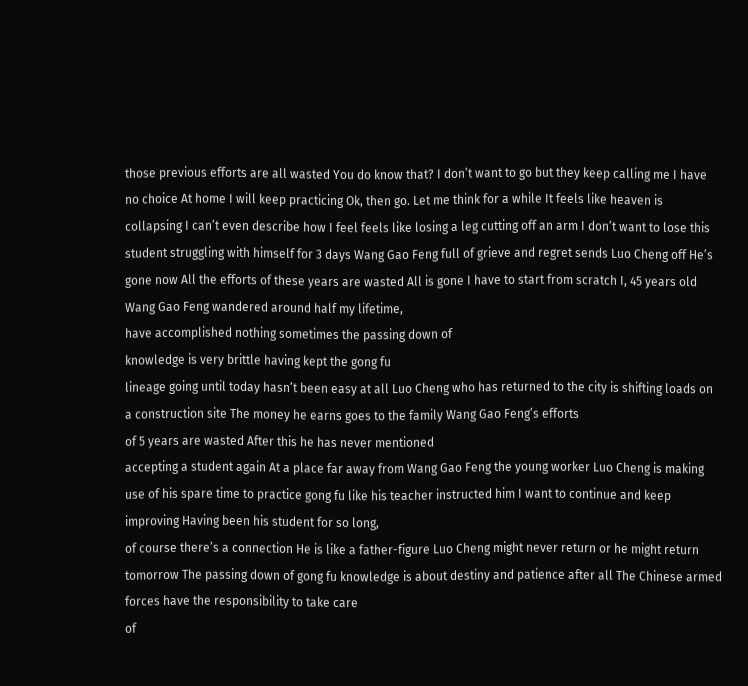those previous efforts are all wasted You do know that? I don’t want to go but they keep calling me I have no choice At home I will keep practicing Ok, then go. Let me think for a while It feels like heaven is collapsing I can’t even describe how I feel feels like losing a leg cutting off an arm I don’t want to lose this student struggling with himself for 3 days Wang Gao Feng full of grieve and regret sends Luo Cheng off He’s gone now All the efforts of these years are wasted All is gone I have to start from scratch I, 45 years old Wang Gao Feng wandered around half my lifetime,
have accomplished nothing sometimes the passing down of
knowledge is very brittle having kept the gong fu
lineage going until today hasn’t been easy at all Luo Cheng who has returned to the city is shifting loads on a construction site The money he earns goes to the family Wang Gao Feng’s efforts
of 5 years are wasted After this he has never mentioned
accepting a student again At a place far away from Wang Gao Feng the young worker Luo Cheng is making use of his spare time to practice gong fu like his teacher instructed him I want to continue and keep improving Having been his student for so long,
of course there’s a connection He is like a father-figure Luo Cheng might never return or he might return tomorrow The passing down of gong fu knowledge is about destiny and patience after all The Chinese armed forces have the responsibility to take care
of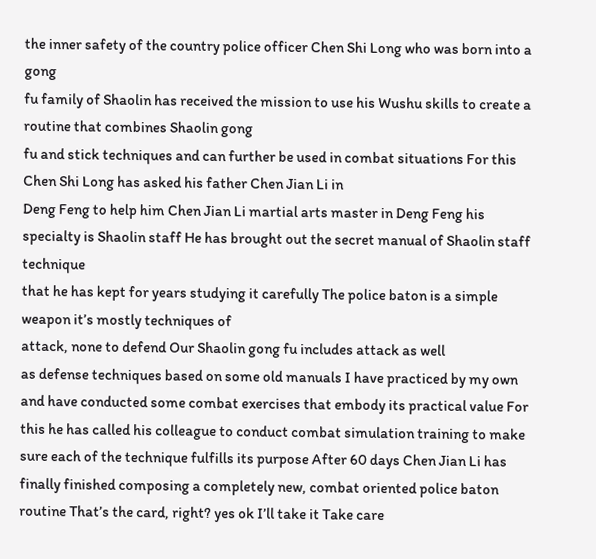the inner safety of the country police officer Chen Shi Long who was born into a gong
fu family of Shaolin has received the mission to use his Wushu skills to create a routine that combines Shaolin gong
fu and stick techniques and can further be used in combat situations For this Chen Shi Long has asked his father Chen Jian Li in
Deng Feng to help him Chen Jian Li martial arts master in Deng Feng his specialty is Shaolin staff He has brought out the secret manual of Shaolin staff technique
that he has kept for years studying it carefully The police baton is a simple weapon it’s mostly techniques of
attack, none to defend Our Shaolin gong fu includes attack as well
as defense techniques based on some old manuals I have practiced by my own and have conducted some combat exercises that embody its practical value For this he has called his colleague to conduct combat simulation training to make sure each of the technique fulfills its purpose After 60 days Chen Jian Li has finally finished composing a completely new, combat oriented police baton routine That’s the card, right? yes ok I’ll take it Take care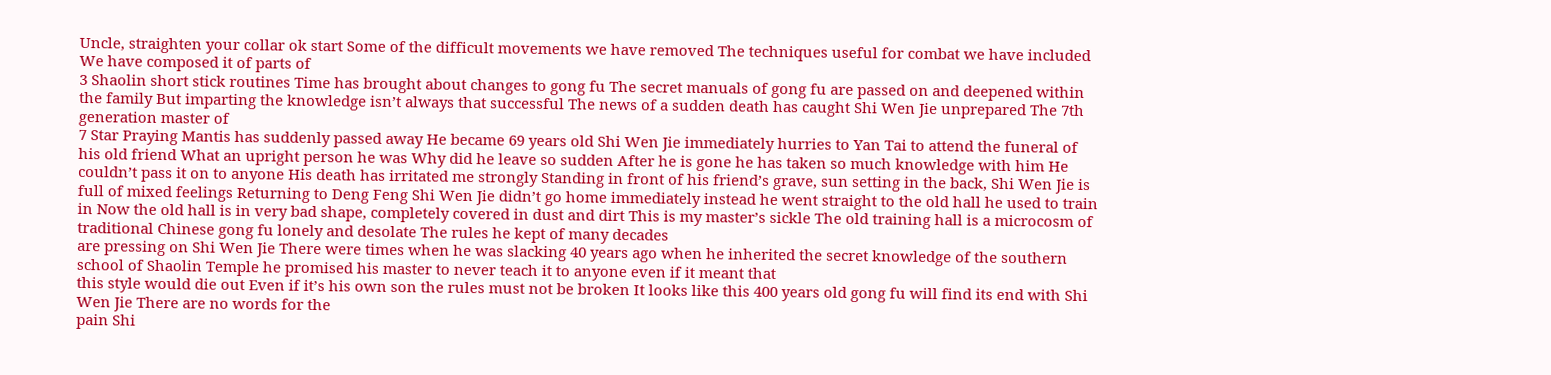Uncle, straighten your collar ok start Some of the difficult movements we have removed The techniques useful for combat we have included We have composed it of parts of
3 Shaolin short stick routines Time has brought about changes to gong fu The secret manuals of gong fu are passed on and deepened within the family But imparting the knowledge isn’t always that successful The news of a sudden death has caught Shi Wen Jie unprepared The 7th generation master of
7 Star Praying Mantis has suddenly passed away He became 69 years old Shi Wen Jie immediately hurries to Yan Tai to attend the funeral of his old friend What an upright person he was Why did he leave so sudden After he is gone he has taken so much knowledge with him He couldn’t pass it on to anyone His death has irritated me strongly Standing in front of his friend’s grave, sun setting in the back, Shi Wen Jie is full of mixed feelings Returning to Deng Feng Shi Wen Jie didn’t go home immediately instead he went straight to the old hall he used to train in Now the old hall is in very bad shape, completely covered in dust and dirt This is my master’s sickle The old training hall is a microcosm of traditional Chinese gong fu lonely and desolate The rules he kept of many decades
are pressing on Shi Wen Jie There were times when he was slacking 40 years ago when he inherited the secret knowledge of the southern school of Shaolin Temple he promised his master to never teach it to anyone even if it meant that
this style would die out Even if it’s his own son the rules must not be broken It looks like this 400 years old gong fu will find its end with Shi Wen Jie There are no words for the
pain Shi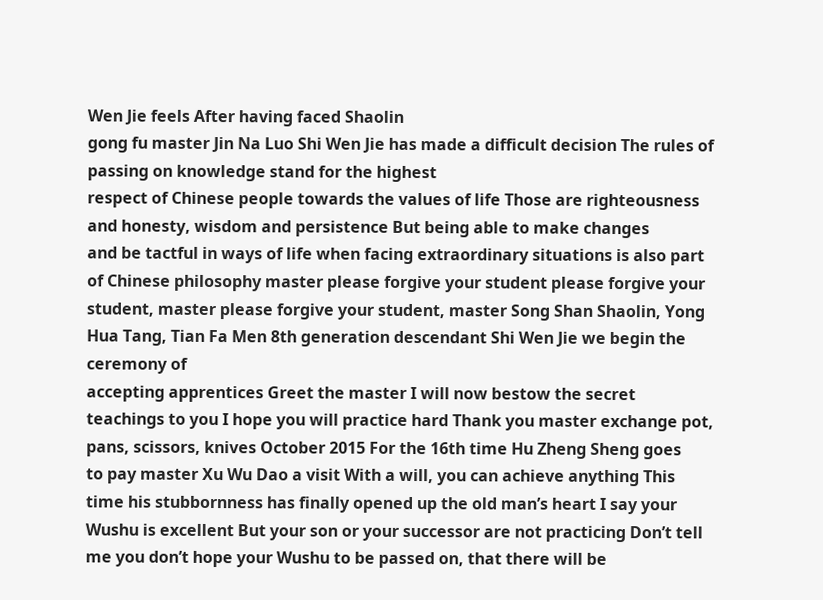Wen Jie feels After having faced Shaolin
gong fu master Jin Na Luo Shi Wen Jie has made a difficult decision The rules of passing on knowledge stand for the highest
respect of Chinese people towards the values of life Those are righteousness and honesty, wisdom and persistence But being able to make changes
and be tactful in ways of life when facing extraordinary situations is also part of Chinese philosophy master please forgive your student please forgive your student, master please forgive your student, master Song Shan Shaolin, Yong
Hua Tang, Tian Fa Men 8th generation descendant Shi Wen Jie we begin the ceremony of
accepting apprentices Greet the master I will now bestow the secret teachings to you I hope you will practice hard Thank you master exchange pot, pans, scissors, knives October 2015 For the 16th time Hu Zheng Sheng goes
to pay master Xu Wu Dao a visit With a will, you can achieve anything This time his stubbornness has finally opened up the old man’s heart I say your Wushu is excellent But your son or your successor are not practicing Don’t tell me you don’t hope your Wushu to be passed on, that there will be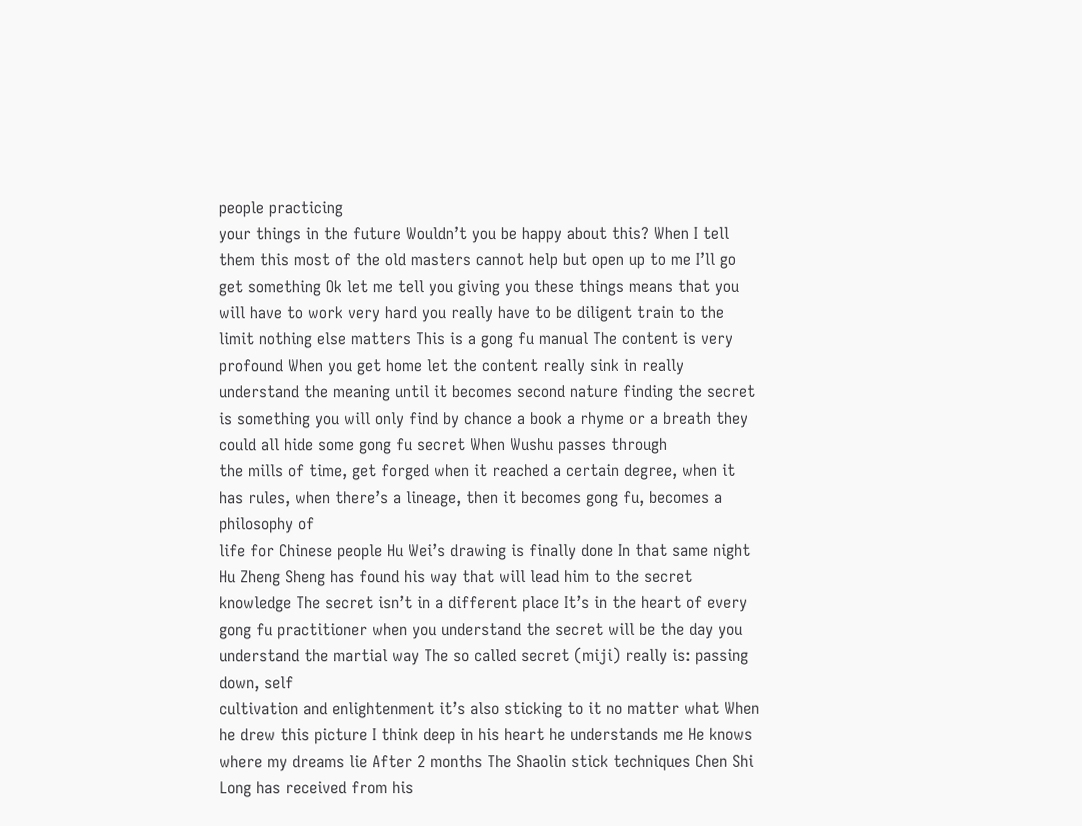people practicing
your things in the future Wouldn’t you be happy about this? When I tell them this most of the old masters cannot help but open up to me I’ll go get something Ok let me tell you giving you these things means that you will have to work very hard you really have to be diligent train to the limit nothing else matters This is a gong fu manual The content is very profound When you get home let the content really sink in really understand the meaning until it becomes second nature finding the secret is something you will only find by chance a book a rhyme or a breath they could all hide some gong fu secret When Wushu passes through
the mills of time, get forged when it reached a certain degree, when it has rules, when there’s a lineage, then it becomes gong fu, becomes a philosophy of
life for Chinese people Hu Wei’s drawing is finally done In that same night Hu Zheng Sheng has found his way that will lead him to the secret knowledge The secret isn’t in a different place It’s in the heart of every
gong fu practitioner when you understand the secret will be the day you
understand the martial way The so called secret (miji) really is: passing down, self
cultivation and enlightenment it’s also sticking to it no matter what When he drew this picture I think deep in his heart he understands me He knows where my dreams lie After 2 months The Shaolin stick techniques Chen Shi
Long has received from his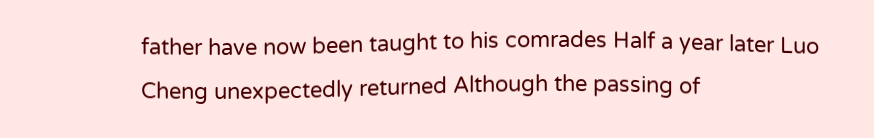father have now been taught to his comrades Half a year later Luo Cheng unexpectedly returned Although the passing of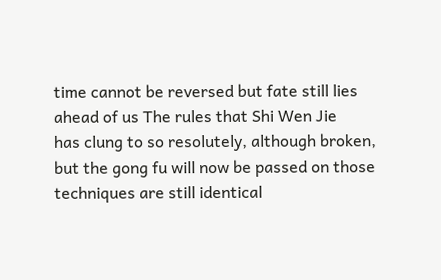time cannot be reversed but fate still lies ahead of us The rules that Shi Wen Jie
has clung to so resolutely, although broken, but the gong fu will now be passed on those techniques are still identical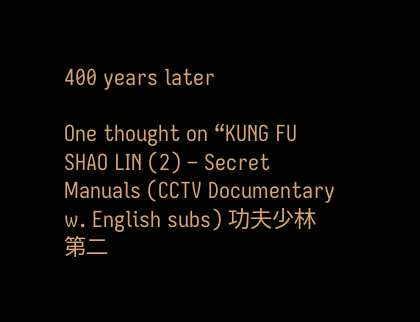400 years later

One thought on “KUNG FU SHAO LIN (2) – Secret Manuals (CCTV Documentary w. English subs) 功夫少林 第二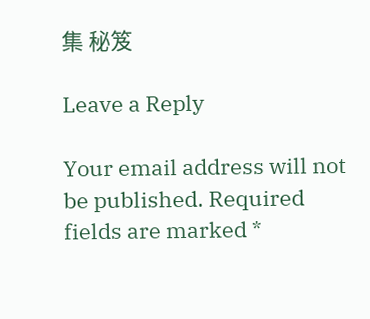集 秘笈

Leave a Reply

Your email address will not be published. Required fields are marked *